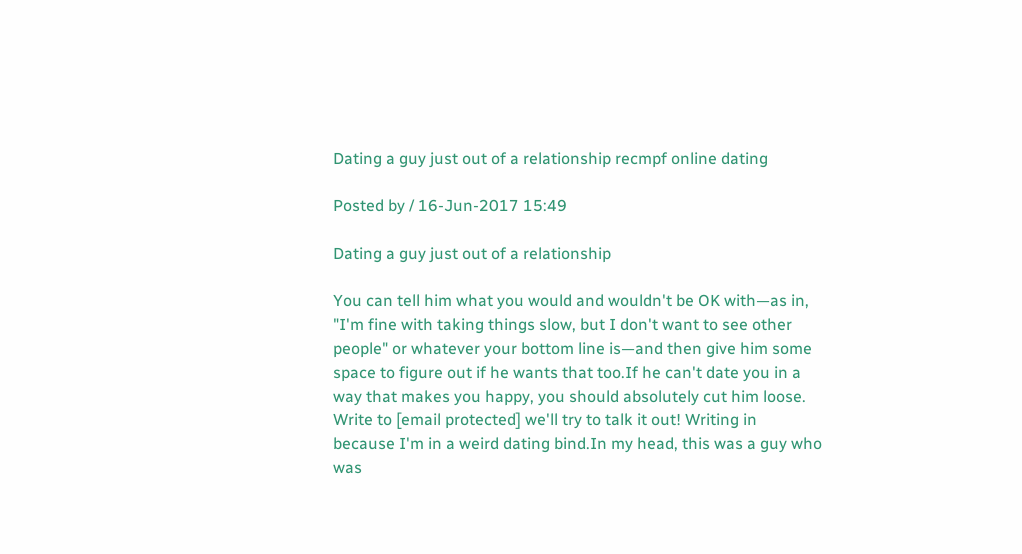Dating a guy just out of a relationship recmpf online dating

Posted by / 16-Jun-2017 15:49

Dating a guy just out of a relationship

You can tell him what you would and wouldn't be OK with—as in, "I'm fine with taking things slow, but I don't want to see other people" or whatever your bottom line is—and then give him some space to figure out if he wants that too.If he can't date you in a way that makes you happy, you should absolutely cut him loose. Write to [email protected] we'll try to talk it out! Writing in because I'm in a weird dating bind.In my head, this was a guy who was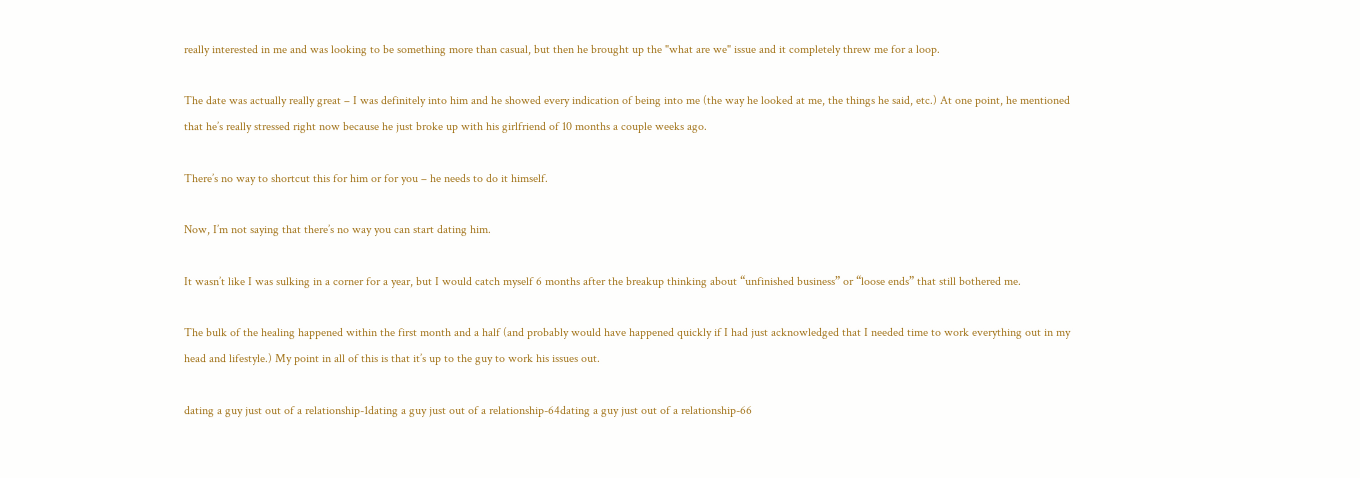really interested in me and was looking to be something more than casual, but then he brought up the "what are we" issue and it completely threw me for a loop.

The date was actually really great – I was definitely into him and he showed every indication of being into me (the way he looked at me, the things he said, etc.) At one point, he mentioned that he’s really stressed right now because he just broke up with his girlfriend of 10 months a couple weeks ago.

There’s no way to shortcut this for him or for you – he needs to do it himself.

Now, I’m not saying that there’s no way you can start dating him.

It wasn’t like I was sulking in a corner for a year, but I would catch myself 6 months after the breakup thinking about “unfinished business” or “loose ends” that still bothered me.

The bulk of the healing happened within the first month and a half (and probably would have happened quickly if I had just acknowledged that I needed time to work everything out in my head and lifestyle.) My point in all of this is that it’s up to the guy to work his issues out.

dating a guy just out of a relationship-1dating a guy just out of a relationship-64dating a guy just out of a relationship-66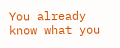You already know what you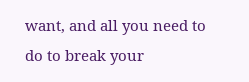want, and all you need to do to break your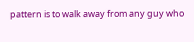pattern is to walk away from any guy who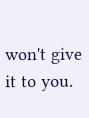won't give it to you.